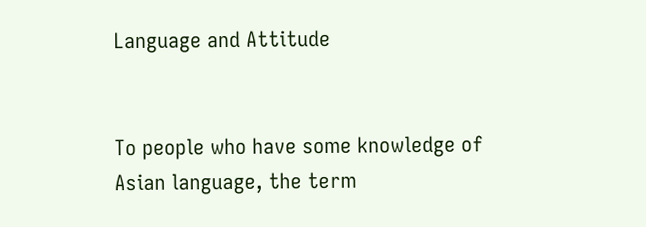Language and Attitude


To people who have some knowledge of Asian language, the term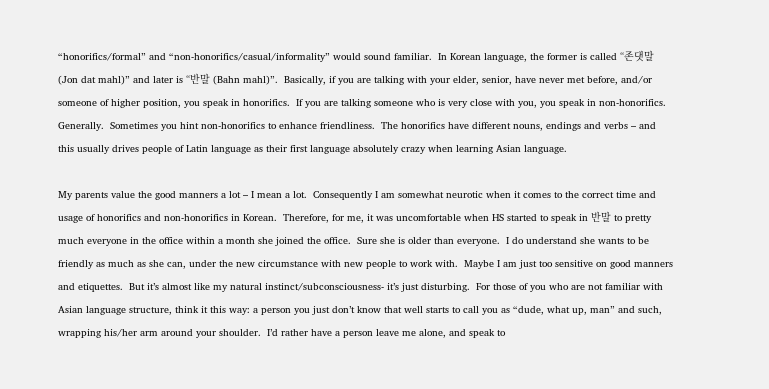“honorifics/formal” and “non-honorifics/casual/informality” would sound familiar.  In Korean language, the former is called “존댓말 (Jon dat mahl)” and later is “반말 (Bahn mahl)”.  Basically, if you are talking with your elder, senior, have never met before, and/or someone of higher position, you speak in honorifics.  If you are talking someone who is very close with you, you speak in non-honorifics.  Generally.  Sometimes you hint non-honorifics to enhance friendliness.  The honorifics have different nouns, endings and verbs – and this usually drives people of Latin language as their first language absolutely crazy when learning Asian language.

My parents value the good manners a lot – I mean a lot.  Consequently I am somewhat neurotic when it comes to the correct time and usage of honorifics and non-honorifics in Korean.  Therefore, for me, it was uncomfortable when HS started to speak in 반말 to pretty much everyone in the office within a month she joined the office.  Sure she is older than everyone.  I do understand she wants to be friendly as much as she can, under the new circumstance with new people to work with.  Maybe I am just too sensitive on good manners and etiquettes.  But it’s almost like my natural instinct/subconsciousness- it’s just disturbing.  For those of you who are not familiar with Asian language structure, think it this way: a person you just don’t know that well starts to call you as “dude, what up, man” and such, wrapping his/her arm around your shoulder.  I’d rather have a person leave me alone, and speak to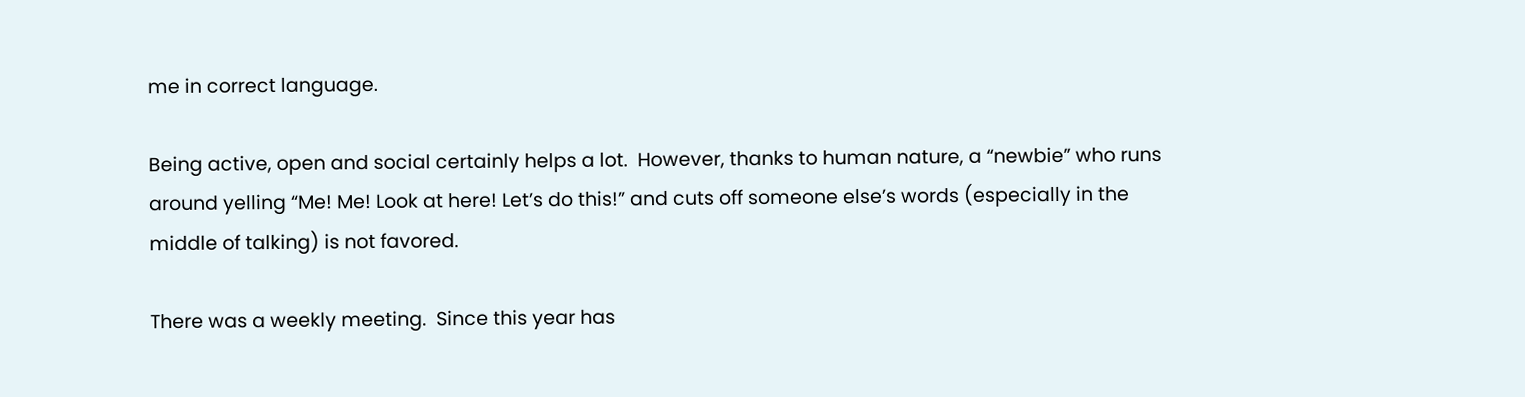me in correct language.

Being active, open and social certainly helps a lot.  However, thanks to human nature, a “newbie” who runs around yelling “Me! Me! Look at here! Let’s do this!” and cuts off someone else’s words (especially in the middle of talking) is not favored.

There was a weekly meeting.  Since this year has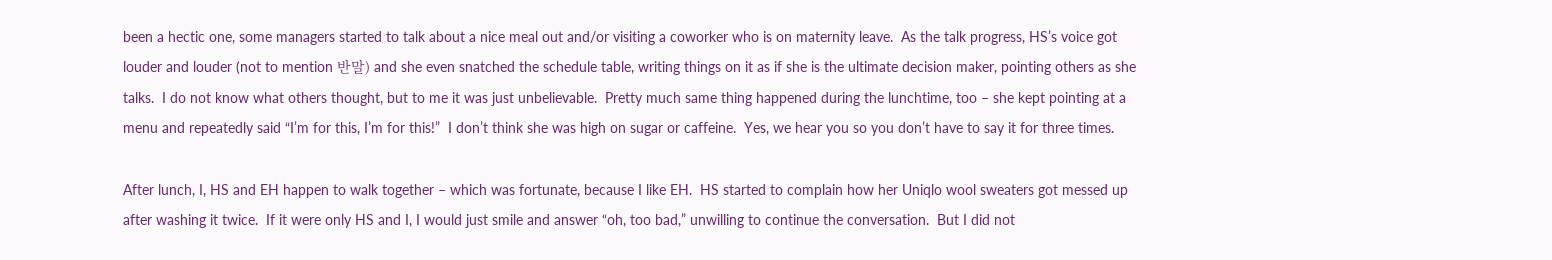been a hectic one, some managers started to talk about a nice meal out and/or visiting a coworker who is on maternity leave.  As the talk progress, HS’s voice got louder and louder (not to mention 반말) and she even snatched the schedule table, writing things on it as if she is the ultimate decision maker, pointing others as she talks.  I do not know what others thought, but to me it was just unbelievable.  Pretty much same thing happened during the lunchtime, too – she kept pointing at a menu and repeatedly said “I’m for this, I’m for this!”  I don’t think she was high on sugar or caffeine.  Yes, we hear you so you don’t have to say it for three times.

After lunch, I, HS and EH happen to walk together – which was fortunate, because I like EH.  HS started to complain how her Uniqlo wool sweaters got messed up after washing it twice.  If it were only HS and I, I would just smile and answer “oh, too bad,” unwilling to continue the conversation.  But I did not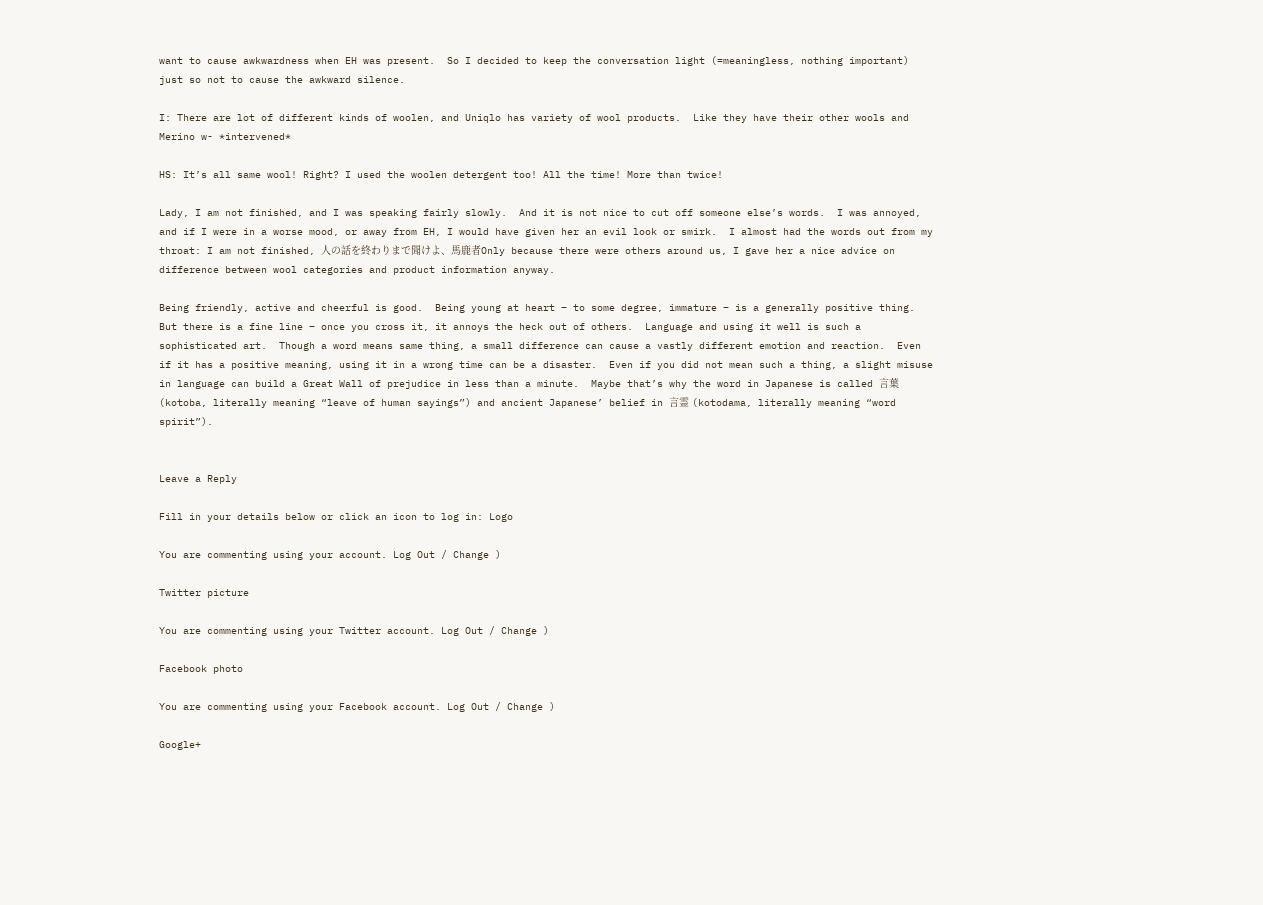want to cause awkwardness when EH was present.  So I decided to keep the conversation light (=meaningless, nothing important) just so not to cause the awkward silence.

I: There are lot of different kinds of woolen, and Uniqlo has variety of wool products.  Like they have their other wools and Merino w- *intervened*

HS: It’s all same wool! Right? I used the woolen detergent too! All the time! More than twice!

Lady, I am not finished, and I was speaking fairly slowly.  And it is not nice to cut off someone else’s words.  I was annoyed, and if I were in a worse mood, or away from EH, I would have given her an evil look or smirk.  I almost had the words out from my throat: I am not finished, 人の話を終わりまで聞けよ、馬鹿者Only because there were others around us, I gave her a nice advice on difference between wool categories and product information anyway.

Being friendly, active and cheerful is good.  Being young at heart – to some degree, immature – is a generally positive thing.  But there is a fine line – once you cross it, it annoys the heck out of others.  Language and using it well is such a sophisticated art.  Though a word means same thing, a small difference can cause a vastly different emotion and reaction.  Even if it has a positive meaning, using it in a wrong time can be a disaster.  Even if you did not mean such a thing, a slight misuse in language can build a Great Wall of prejudice in less than a minute.  Maybe that’s why the word in Japanese is called 言葉 (kotoba, literally meaning “leave of human sayings”) and ancient Japanese’ belief in 言霊 (kotodama, literally meaning “word spirit”).


Leave a Reply

Fill in your details below or click an icon to log in: Logo

You are commenting using your account. Log Out / Change )

Twitter picture

You are commenting using your Twitter account. Log Out / Change )

Facebook photo

You are commenting using your Facebook account. Log Out / Change )

Google+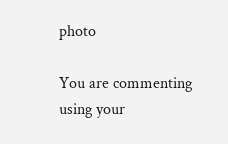photo

You are commenting using your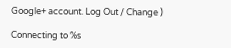Google+ account. Log Out / Change )

Connecting to %s